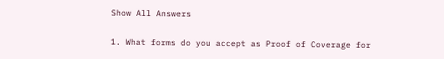Show All Answers

1. What forms do you accept as Proof of Coverage for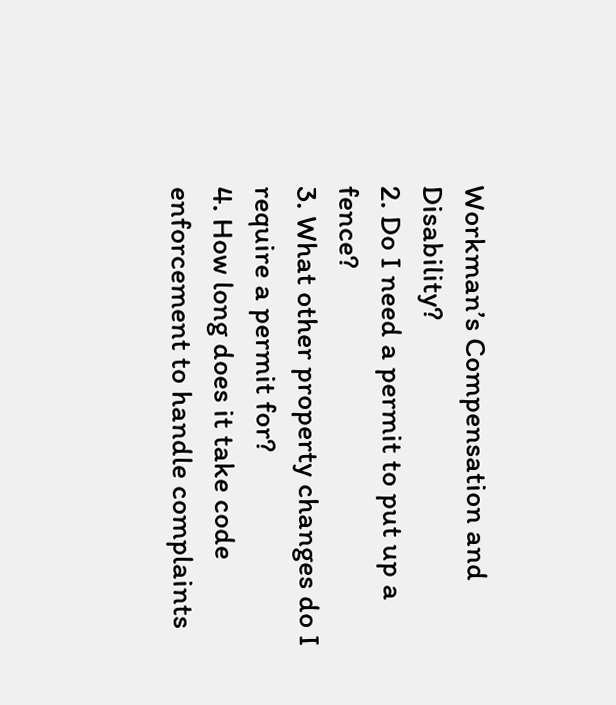Workman’s Compensation and Disability?
2. Do I need a permit to put up a fence?
3. What other property changes do I require a permit for?
4. How long does it take code enforcement to handle complaints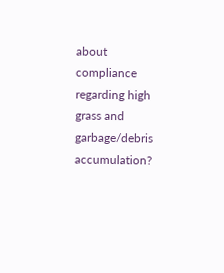about compliance regarding high grass and garbage/debris accumulation?